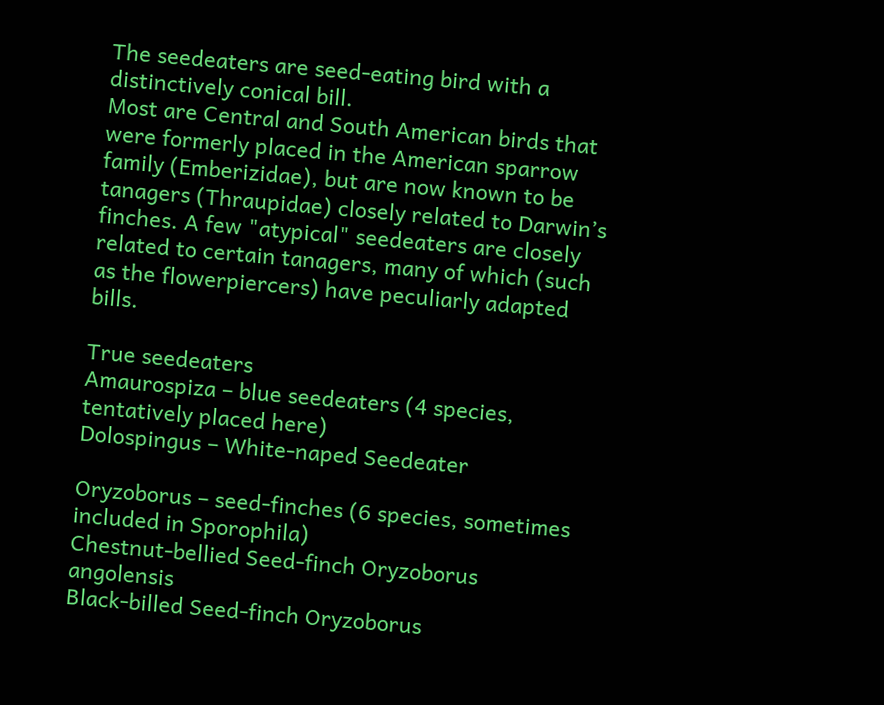The seedeaters are seed-eating bird with a distinctively conical bill.
Most are Central and South American birds that were formerly placed in the American sparrow family (Emberizidae), but are now known to be tanagers (Thraupidae) closely related to Darwin’s finches. A few "atypical" seedeaters are closely related to certain tanagers, many of which (such as the flowerpiercers) have peculiarly adapted bills.

True seedeaters
Amaurospiza – blue seedeaters (4 species, tentatively placed here)
Dolospingus – White-naped Seedeater

Oryzoborus – seed-finches (6 species, sometimes included in Sporophila)
Chestnut-bellied Seed-finch Oryzoborus angolensis
Black-billed Seed-finch Oryzoborus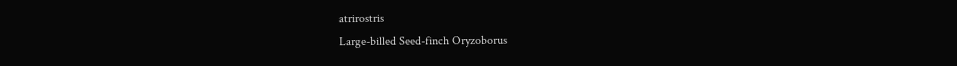atrirostris
Large-billed Seed-finch Oryzoborus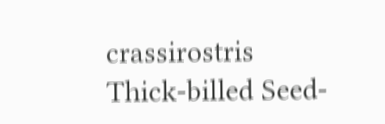crassirostris
Thick-billed Seed-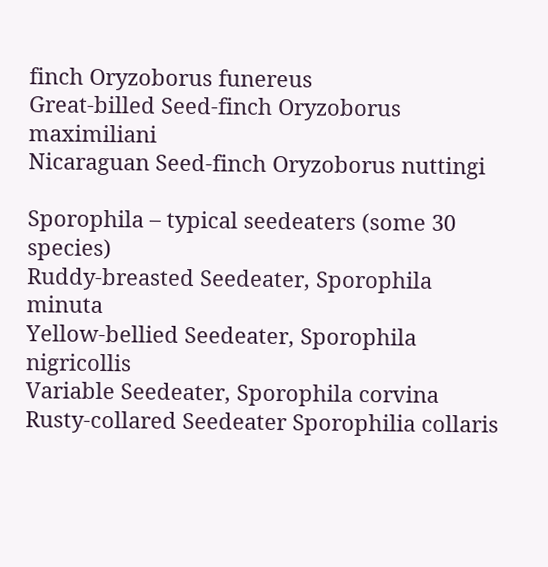finch Oryzoborus funereus
Great-billed Seed-finch Oryzoborus maximiliani
Nicaraguan Seed-finch Oryzoborus nuttingi

Sporophila – typical seedeaters (some 30 species)
Ruddy-breasted Seedeater, Sporophila minuta
Yellow-bellied Seedeater, Sporophila nigricollis
Variable Seedeater, Sporophila corvina
Rusty-collared Seedeater Sporophilia collaris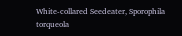White-collared Seedeater, Sporophila torqueola